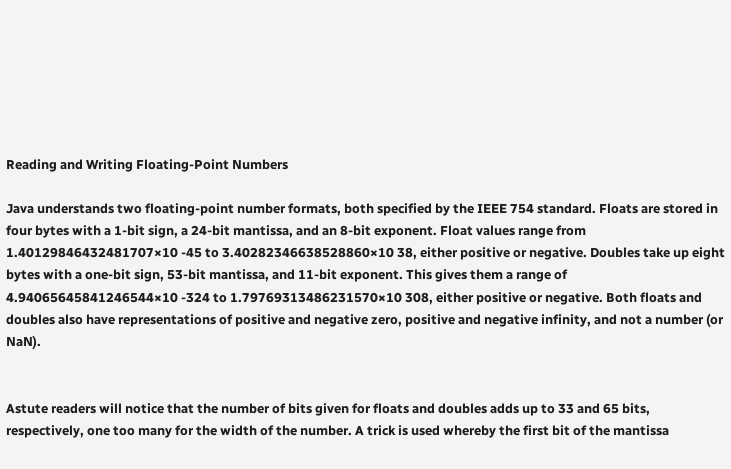Reading and Writing Floating-Point Numbers

Java understands two floating-point number formats, both specified by the IEEE 754 standard. Floats are stored in four bytes with a 1-bit sign, a 24-bit mantissa, and an 8-bit exponent. Float values range from 1.40129846432481707×10 -45 to 3.40282346638528860×10 38, either positive or negative. Doubles take up eight bytes with a one-bit sign, 53-bit mantissa, and 11-bit exponent. This gives them a range of 4.94065645841246544×10 -324 to 1.79769313486231570×10 308, either positive or negative. Both floats and doubles also have representations of positive and negative zero, positive and negative infinity, and not a number (or NaN).


Astute readers will notice that the number of bits given for floats and doubles adds up to 33 and 65 bits, respectively, one too many for the width of the number. A trick is used whereby the first bit of the mantissa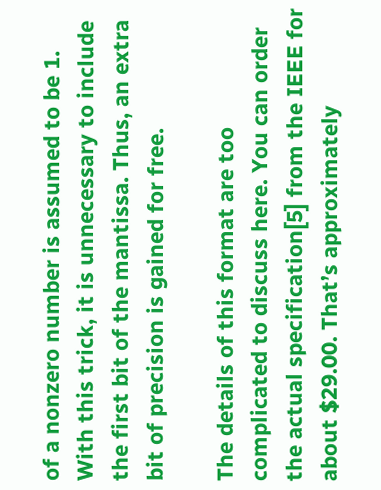of a nonzero number is assumed to be 1. With this trick, it is unnecessary to include the first bit of the mantissa. Thus, an extra bit of precision is gained for free.

The details of this format are too complicated to discuss here. You can order the actual specification[5] from the IEEE for about $29.00. That’s approximately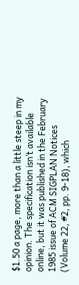$1.50 a page, more than a little steep in my opinion. The specification isn’t available online, but it was published in the February 1985 issue of ACM SIGPLAN Notices (Volume 22, #2, pp. 9-18), which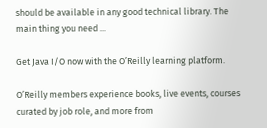should be available in any good technical library. The main thing you need ...

Get Java I/O now with the O’Reilly learning platform.

O’Reilly members experience books, live events, courses curated by job role, and more from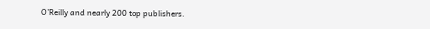O’Reilly and nearly 200 top publishers.